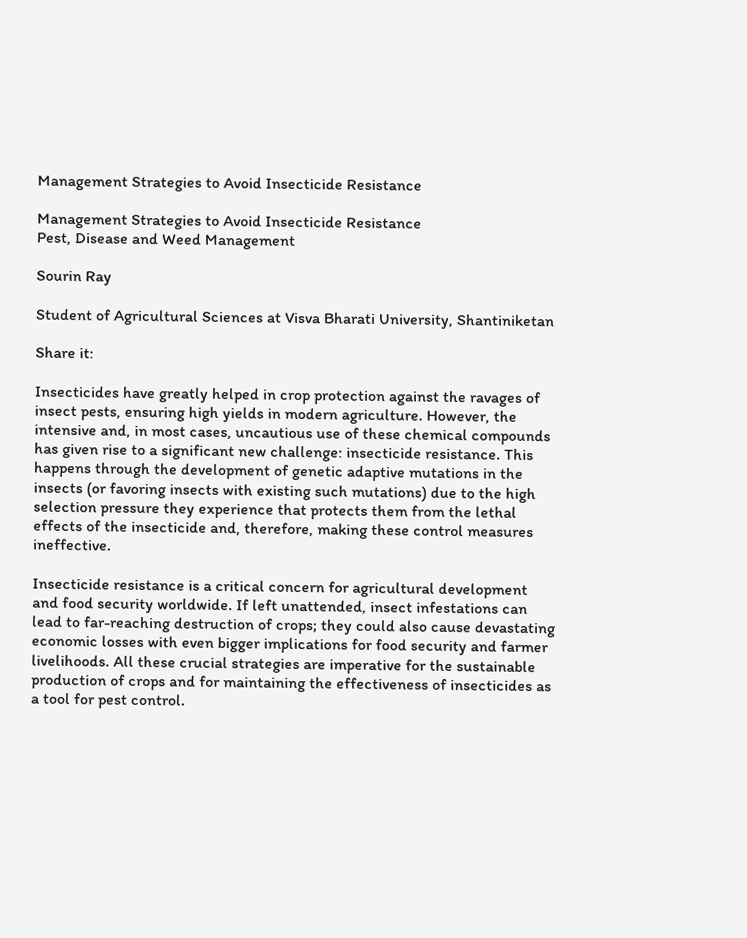Management Strategies to Avoid Insecticide Resistance

Management Strategies to Avoid Insecticide Resistance
Pest, Disease and Weed Management

Sourin Ray

Student of Agricultural Sciences at Visva Bharati University, Shantiniketan

Share it:

Insecticides have greatly helped in crop protection against the ravages of insect pests, ensuring high yields in modern agriculture. However, the intensive and, in most cases, uncautious use of these chemical compounds has given rise to a significant new challenge: insecticide resistance. This happens through the development of genetic adaptive mutations in the insects (or favoring insects with existing such mutations) due to the high selection pressure they experience that protects them from the lethal effects of the insecticide and, therefore, making these control measures ineffective.

Insecticide resistance is a critical concern for agricultural development and food security worldwide. If left unattended, insect infestations can lead to far-reaching destruction of crops; they could also cause devastating economic losses with even bigger implications for food security and farmer livelihoods. All these crucial strategies are imperative for the sustainable production of crops and for maintaining the effectiveness of insecticides as a tool for pest control.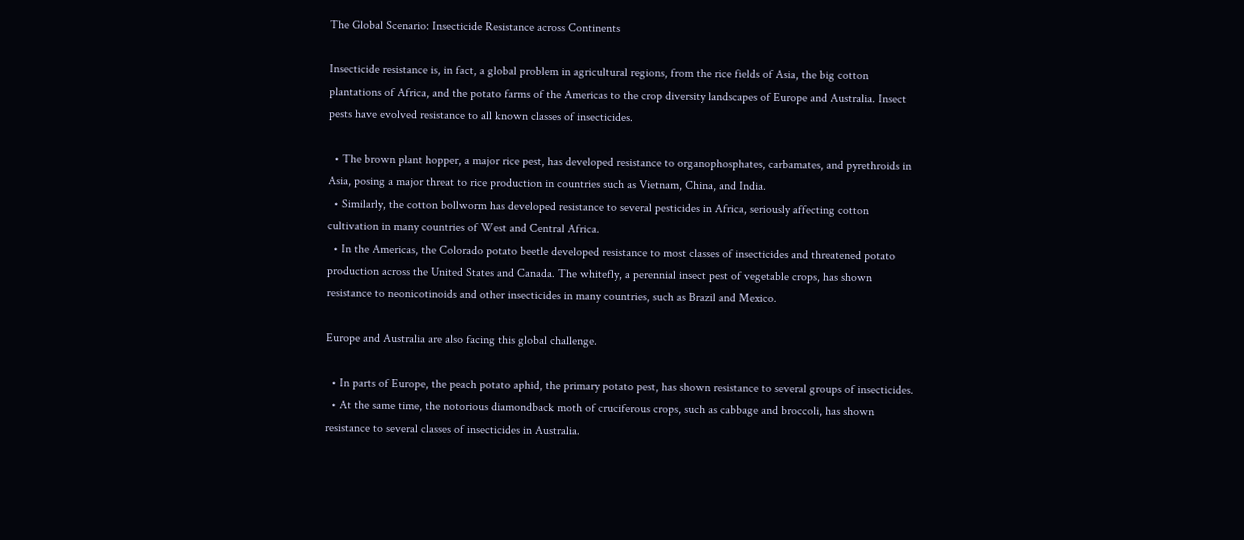The Global Scenario: Insecticide Resistance across Continents

Insecticide resistance is, in fact, a global problem in agricultural regions, from the rice fields of Asia, the big cotton plantations of Africa, and the potato farms of the Americas to the crop diversity landscapes of Europe and Australia. Insect pests have evolved resistance to all known classes of insecticides.

  • The brown plant hopper, a major rice pest, has developed resistance to organophosphates, carbamates, and pyrethroids in Asia, posing a major threat to rice production in countries such as Vietnam, China, and India.
  • Similarly, the cotton bollworm has developed resistance to several pesticides in Africa, seriously affecting cotton cultivation in many countries of West and Central Africa.
  • In the Americas, the Colorado potato beetle developed resistance to most classes of insecticides and threatened potato production across the United States and Canada. The whitefly, a perennial insect pest of vegetable crops, has shown resistance to neonicotinoids and other insecticides in many countries, such as Brazil and Mexico.

Europe and Australia are also facing this global challenge.

  • In parts of Europe, the peach potato aphid, the primary potato pest, has shown resistance to several groups of insecticides.
  • At the same time, the notorious diamondback moth of cruciferous crops, such as cabbage and broccoli, has shown resistance to several classes of insecticides in Australia.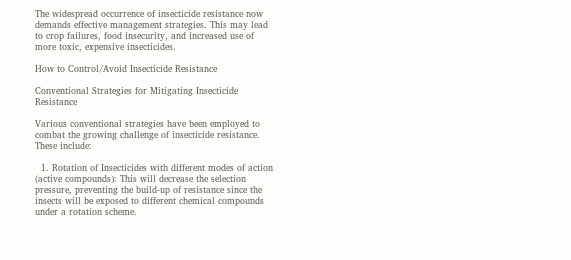The widespread occurrence of insecticide resistance now demands effective management strategies. This may lead to crop failures, food insecurity, and increased use of more toxic, expensive insecticides.

How to Control/Avoid Insecticide Resistance

Conventional Strategies for Mitigating Insecticide Resistance

Various conventional strategies have been employed to combat the growing challenge of insecticide resistance. These include:

  1. Rotation of Insecticides with different modes of action (active compounds): This will decrease the selection pressure, preventing the build-up of resistance since the insects will be exposed to different chemical compounds under a rotation scheme.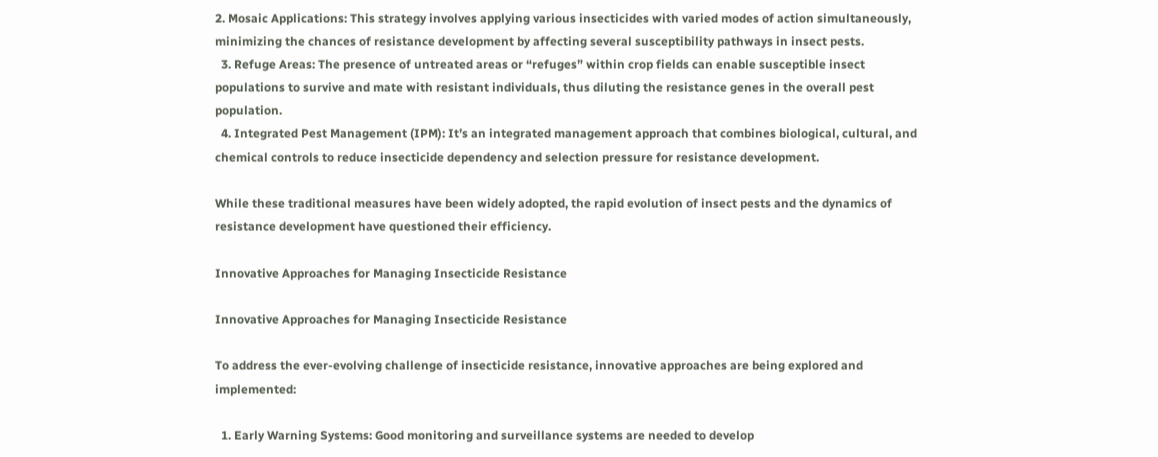2. Mosaic Applications: This strategy involves applying various insecticides with varied modes of action simultaneously, minimizing the chances of resistance development by affecting several susceptibility pathways in insect pests.
  3. Refuge Areas: The presence of untreated areas or “refuges” within crop fields can enable susceptible insect populations to survive and mate with resistant individuals, thus diluting the resistance genes in the overall pest population.
  4. Integrated Pest Management (IPM): It’s an integrated management approach that combines biological, cultural, and chemical controls to reduce insecticide dependency and selection pressure for resistance development.

While these traditional measures have been widely adopted, the rapid evolution of insect pests and the dynamics of resistance development have questioned their efficiency.

Innovative Approaches for Managing Insecticide Resistance

Innovative Approaches for Managing Insecticide Resistance

To address the ever-evolving challenge of insecticide resistance, innovative approaches are being explored and implemented:

  1. Early Warning Systems: Good monitoring and surveillance systems are needed to develop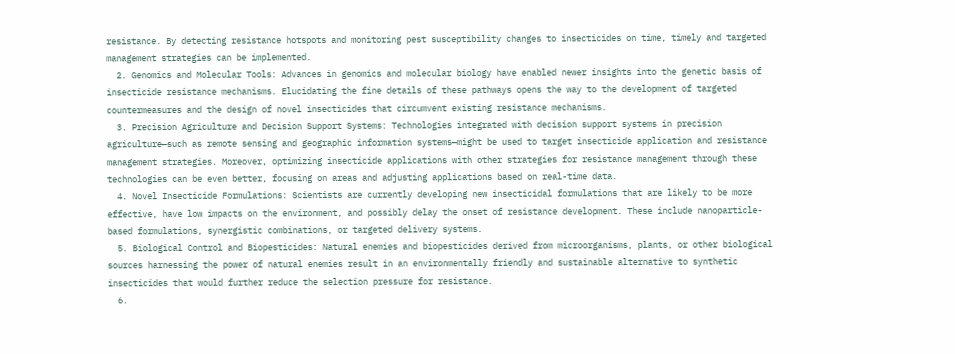resistance. By detecting resistance hotspots and monitoring pest susceptibility changes to insecticides on time, timely and targeted management strategies can be implemented.
  2. Genomics and Molecular Tools: Advances in genomics and molecular biology have enabled newer insights into the genetic basis of insecticide resistance mechanisms. Elucidating the fine details of these pathways opens the way to the development of targeted countermeasures and the design of novel insecticides that circumvent existing resistance mechanisms.
  3. Precision Agriculture and Decision Support Systems: Technologies integrated with decision support systems in precision agriculture—such as remote sensing and geographic information systems—might be used to target insecticide application and resistance management strategies. Moreover, optimizing insecticide applications with other strategies for resistance management through these technologies can be even better, focusing on areas and adjusting applications based on real-time data.
  4. Novel Insecticide Formulations: Scientists are currently developing new insecticidal formulations that are likely to be more effective, have low impacts on the environment, and possibly delay the onset of resistance development. These include nanoparticle-based formulations, synergistic combinations, or targeted delivery systems.
  5. Biological Control and Biopesticides: Natural enemies and biopesticides derived from microorganisms, plants, or other biological sources harnessing the power of natural enemies result in an environmentally friendly and sustainable alternative to synthetic insecticides that would further reduce the selection pressure for resistance.
  6.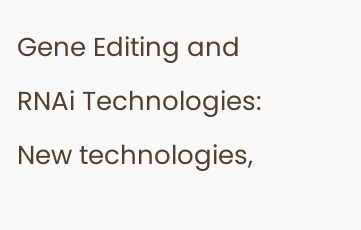Gene Editing and RNAi Technologies: New technologies,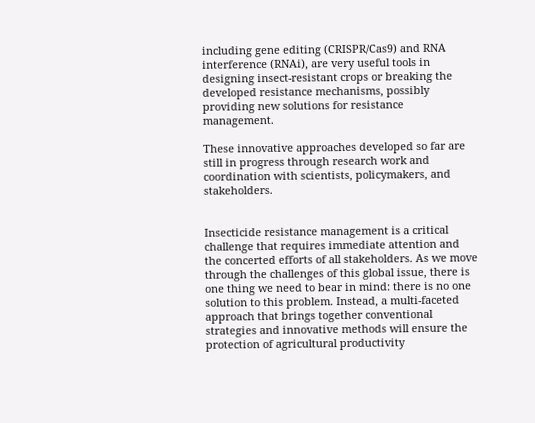including gene editing (CRISPR/Cas9) and RNA interference (RNAi), are very useful tools in designing insect-resistant crops or breaking the developed resistance mechanisms, possibly providing new solutions for resistance management.

These innovative approaches developed so far are still in progress through research work and coordination with scientists, policymakers, and stakeholders.


Insecticide resistance management is a critical challenge that requires immediate attention and the concerted efforts of all stakeholders. As we move through the challenges of this global issue, there is one thing we need to bear in mind: there is no one solution to this problem. Instead, a multi-faceted approach that brings together conventional strategies and innovative methods will ensure the protection of agricultural productivity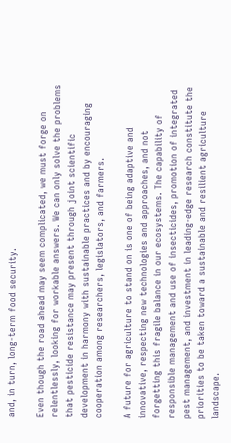and, in turn, long-term food security.

Even though the road ahead may seem complicated, we must forge on relentlessly, looking for workable answers. We can only solve the problems that pesticide resistance may present through joint scientific development in harmony with sustainable practices and by encouraging cooperation among researchers, legislators, and farmers.

A future for agriculture to stand on is one of being adaptive and innovative, respecting new technologies and approaches, and not forgetting this fragile balance in our ecosystems. The capability of responsible management and use of insecticides, promotion of integrated pest management, and investment in leading-edge research constitute the priorities to be taken toward a sustainable and resilient agriculture landscape.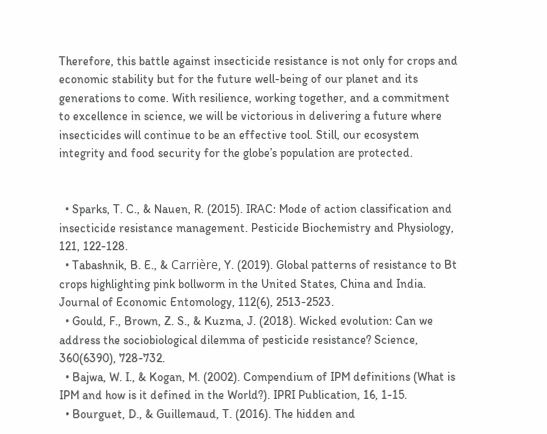Therefore, this battle against insecticide resistance is not only for crops and economic stability but for the future well-being of our planet and its generations to come. With resilience, working together, and a commitment to excellence in science, we will be victorious in delivering a future where insecticides will continue to be an effective tool. Still, our ecosystem integrity and food security for the globe’s population are protected.


  • Sparks, T. C., & Nauen, R. (2015). IRAC: Mode of action classification and insecticide resistance management. Pesticide Biochemistry and Physiology, 121, 122-128.
  • Tabashnik, B. E., & Carrière, Y. (2019). Global patterns of resistance to Bt crops highlighting pink bollworm in the United States, China and India. Journal of Economic Entomology, 112(6), 2513-2523.
  • Gould, F., Brown, Z. S., & Kuzma, J. (2018). Wicked evolution: Can we address the sociobiological dilemma of pesticide resistance? Science, 360(6390), 728-732.
  • Bajwa, W. I., & Kogan, M. (2002). Compendium of IPM definitions (What is IPM and how is it defined in the World?). IPRI Publication, 16, 1-15.
  • Bourguet, D., & Guillemaud, T. (2016). The hidden and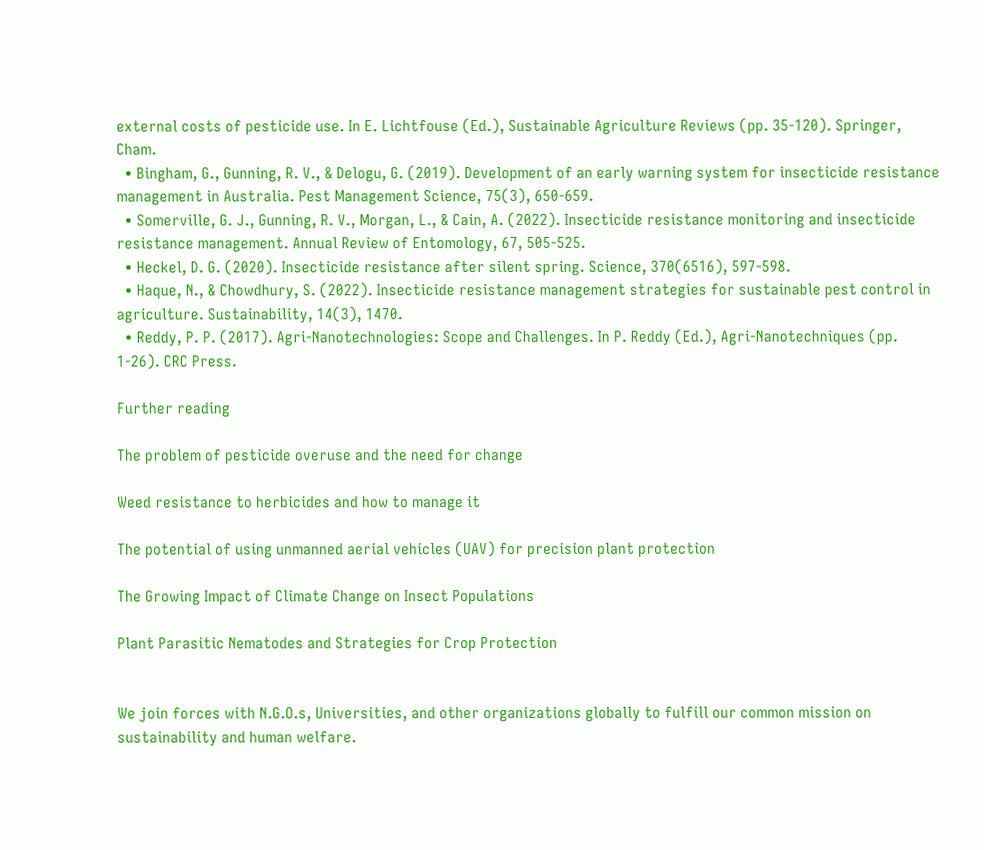external costs of pesticide use. In E. Lichtfouse (Ed.), Sustainable Agriculture Reviews (pp. 35-120). Springer, Cham.
  • Bingham, G., Gunning, R. V., & Delogu, G. (2019). Development of an early warning system for insecticide resistance management in Australia. Pest Management Science, 75(3), 650-659.
  • Somerville, G. J., Gunning, R. V., Morgan, L., & Cain, A. (2022). Insecticide resistance monitoring and insecticide resistance management. Annual Review of Entomology, 67, 505-525.
  • Heckel, D. G. (2020). Insecticide resistance after silent spring. Science, 370(6516), 597-598.
  • Haque, N., & Chowdhury, S. (2022). Insecticide resistance management strategies for sustainable pest control in agriculture. Sustainability, 14(3), 1470.
  • Reddy, P. P. (2017). Agri-Nanotechnologies: Scope and Challenges. In P. Reddy (Ed.), Agri-Nanotechniques (pp. 1-26). CRC Press.

Further reading

The problem of pesticide overuse and the need for change

Weed resistance to herbicides and how to manage it

The potential of using unmanned aerial vehicles (UAV) for precision plant protection

The Growing Impact of Climate Change on Insect Populations

Plant Parasitic Nematodes and Strategies for Crop Protection


We join forces with N.G.O.s, Universities, and other organizations globally to fulfill our common mission on sustainability and human welfare.